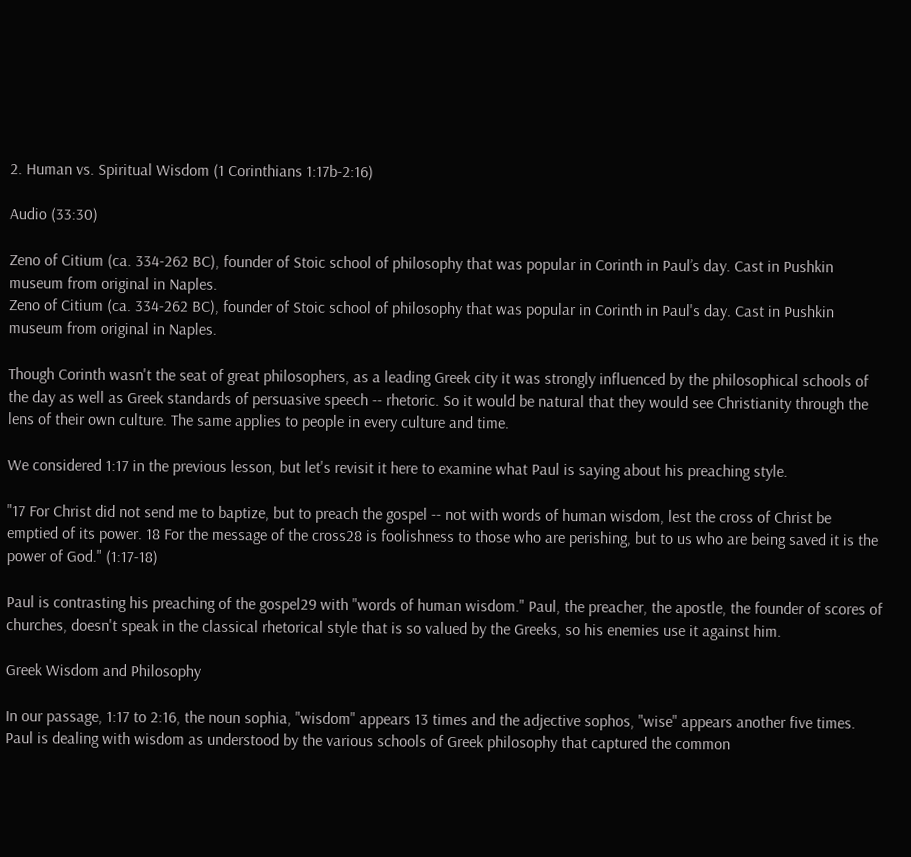2. Human vs. Spiritual Wisdom (1 Corinthians 1:17b-2:16)

Audio (33:30)

Zeno of Citium (ca. 334-262 BC), founder of Stoic school of philosophy that was popular in Corinth in Paul’s day. Cast in Pushkin museum from original in Naples.
Zeno of Citium (ca. 334-262 BC), founder of Stoic school of philosophy that was popular in Corinth in Paul's day. Cast in Pushkin museum from original in Naples.

Though Corinth wasn't the seat of great philosophers, as a leading Greek city it was strongly influenced by the philosophical schools of the day as well as Greek standards of persuasive speech -- rhetoric. So it would be natural that they would see Christianity through the lens of their own culture. The same applies to people in every culture and time.

We considered 1:17 in the previous lesson, but let's revisit it here to examine what Paul is saying about his preaching style.

"17 For Christ did not send me to baptize, but to preach the gospel -- not with words of human wisdom, lest the cross of Christ be emptied of its power. 18 For the message of the cross28 is foolishness to those who are perishing, but to us who are being saved it is the power of God." (1:17-18)

Paul is contrasting his preaching of the gospel29 with "words of human wisdom." Paul, the preacher, the apostle, the founder of scores of churches, doesn't speak in the classical rhetorical style that is so valued by the Greeks, so his enemies use it against him.

Greek Wisdom and Philosophy

In our passage, 1:17 to 2:16, the noun sophia, "wisdom" appears 13 times and the adjective sophos, "wise" appears another five times. Paul is dealing with wisdom as understood by the various schools of Greek philosophy that captured the common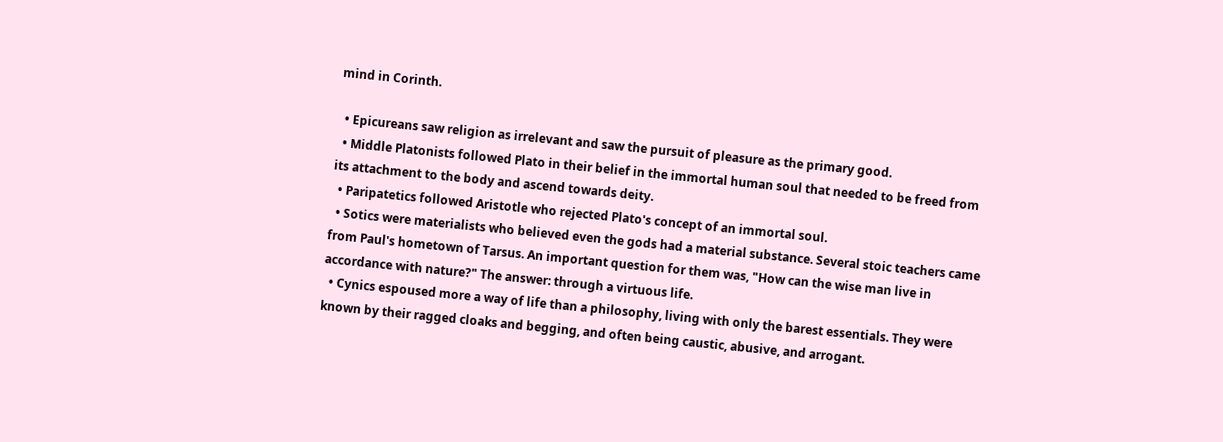mind in Corinth.

  • Epicureans saw religion as irrelevant and saw the pursuit of pleasure as the primary good.
  • Middle Platonists followed Plato in their belief in the immortal human soul that needed to be freed from its attachment to the body and ascend towards deity.
  • Paripatetics followed Aristotle who rejected Plato's concept of an immortal soul.
  • Sotics were materialists who believed even the gods had a material substance. Several stoic teachers came from Paul's hometown of Tarsus. An important question for them was, "How can the wise man live in accordance with nature?" The answer: through a virtuous life.
  • Cynics espoused more a way of life than a philosophy, living with only the barest essentials. They were known by their ragged cloaks and begging, and often being caustic, abusive, and arrogant.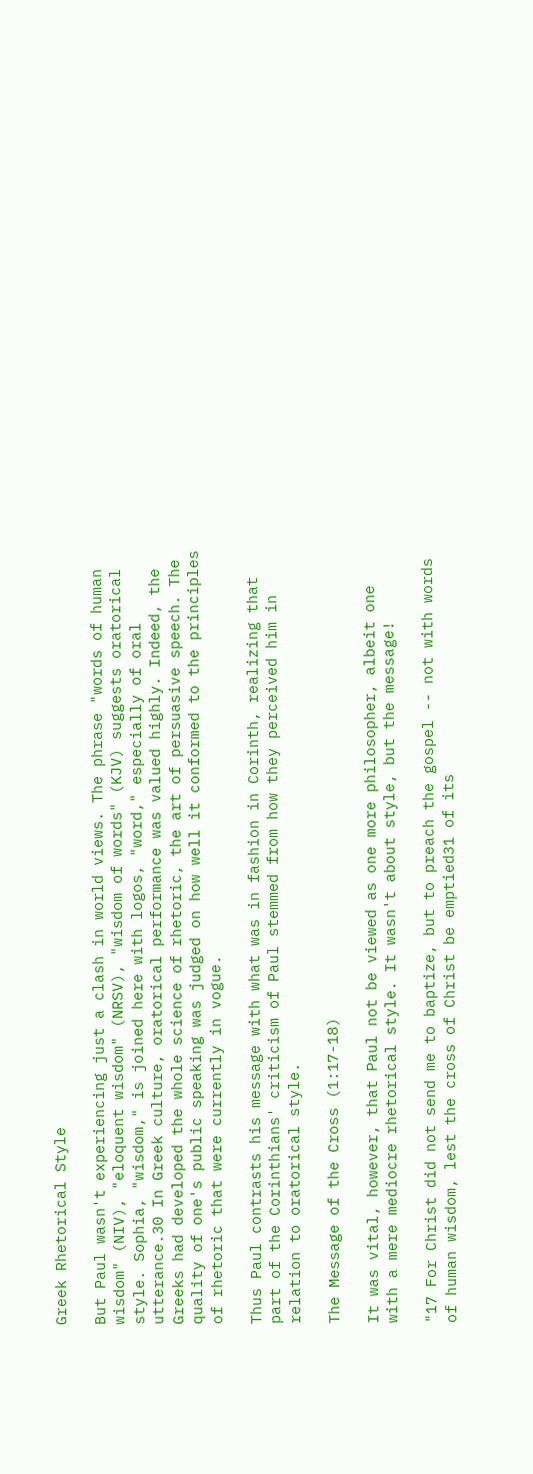Greek Rhetorical Style

But Paul wasn't experiencing just a clash in world views. The phrase "words of human wisdom" (NIV), "eloquent wisdom" (NRSV), "wisdom of words" (KJV) suggests oratorical style. Sophia, "wisdom," is joined here with logos, "word," especially of oral utterance.30 In Greek culture, oratorical performance was valued highly. Indeed, the Greeks had developed the whole science of rhetoric, the art of persuasive speech. The quality of one's public speaking was judged on how well it conformed to the principles of rhetoric that were currently in vogue.

Thus Paul contrasts his message with what was in fashion in Corinth, realizing that part of the Corinthians' criticism of Paul stemmed from how they perceived him in relation to oratorical style.

The Message of the Cross (1:17-18)

It was vital, however, that Paul not be viewed as one more philosopher, albeit one with a mere mediocre rhetorical style. It wasn't about style, but the message!

"17 For Christ did not send me to baptize, but to preach the gospel -- not with words of human wisdom, lest the cross of Christ be emptied31 of its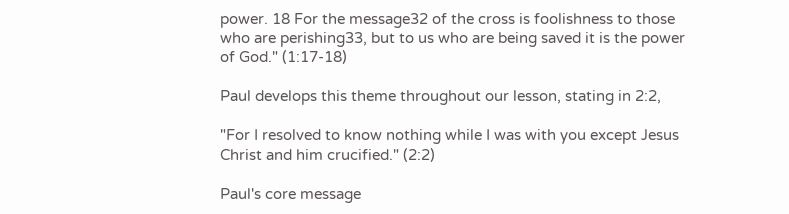power. 18 For the message32 of the cross is foolishness to those who are perishing33, but to us who are being saved it is the power of God." (1:17-18)

Paul develops this theme throughout our lesson, stating in 2:2,

"For I resolved to know nothing while I was with you except Jesus Christ and him crucified." (2:2)

Paul's core message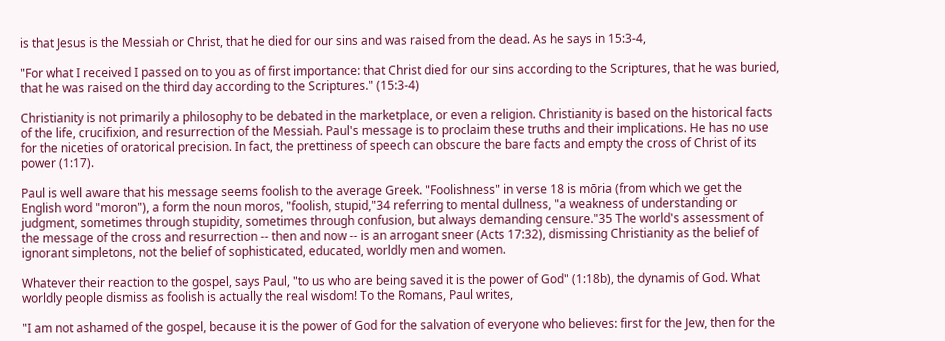is that Jesus is the Messiah or Christ, that he died for our sins and was raised from the dead. As he says in 15:3-4,

"For what I received I passed on to you as of first importance: that Christ died for our sins according to the Scriptures, that he was buried, that he was raised on the third day according to the Scriptures." (15:3-4)

Christianity is not primarily a philosophy to be debated in the marketplace, or even a religion. Christianity is based on the historical facts of the life, crucifixion, and resurrection of the Messiah. Paul's message is to proclaim these truths and their implications. He has no use for the niceties of oratorical precision. In fact, the prettiness of speech can obscure the bare facts and empty the cross of Christ of its power (1:17).

Paul is well aware that his message seems foolish to the average Greek. "Foolishness" in verse 18 is mōria (from which we get the English word "moron"), a form the noun moros, "foolish, stupid,"34 referring to mental dullness, "a weakness of understanding or judgment, sometimes through stupidity, sometimes through confusion, but always demanding censure."35 The world's assessment of the message of the cross and resurrection -- then and now -- is an arrogant sneer (Acts 17:32), dismissing Christianity as the belief of ignorant simpletons, not the belief of sophisticated, educated, worldly men and women.

Whatever their reaction to the gospel, says Paul, "to us who are being saved it is the power of God" (1:18b), the dynamis of God. What worldly people dismiss as foolish is actually the real wisdom! To the Romans, Paul writes,

"I am not ashamed of the gospel, because it is the power of God for the salvation of everyone who believes: first for the Jew, then for the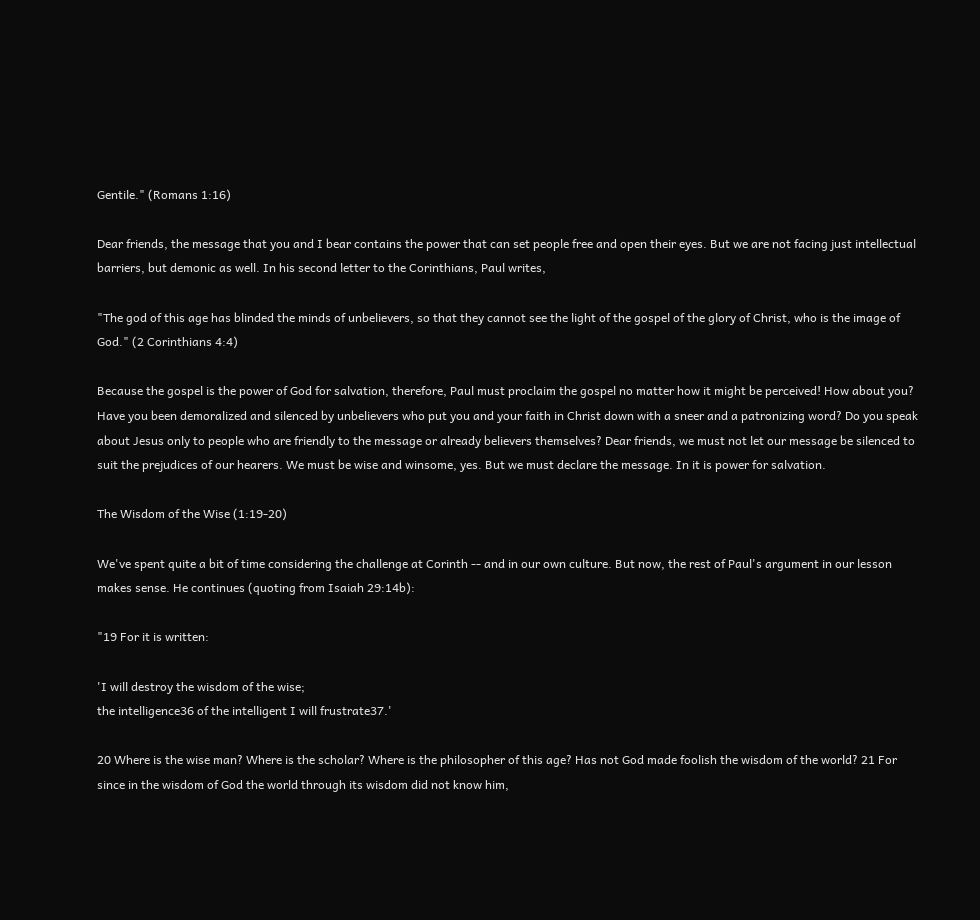Gentile." (Romans 1:16)

Dear friends, the message that you and I bear contains the power that can set people free and open their eyes. But we are not facing just intellectual barriers, but demonic as well. In his second letter to the Corinthians, Paul writes,

"The god of this age has blinded the minds of unbelievers, so that they cannot see the light of the gospel of the glory of Christ, who is the image of God." (2 Corinthians 4:4)

Because the gospel is the power of God for salvation, therefore, Paul must proclaim the gospel no matter how it might be perceived! How about you? Have you been demoralized and silenced by unbelievers who put you and your faith in Christ down with a sneer and a patronizing word? Do you speak about Jesus only to people who are friendly to the message or already believers themselves? Dear friends, we must not let our message be silenced to suit the prejudices of our hearers. We must be wise and winsome, yes. But we must declare the message. In it is power for salvation.

The Wisdom of the Wise (1:19-20)

We've spent quite a bit of time considering the challenge at Corinth -- and in our own culture. But now, the rest of Paul's argument in our lesson makes sense. He continues (quoting from Isaiah 29:14b):

"19 For it is written:

'I will destroy the wisdom of the wise;
the intelligence36 of the intelligent I will frustrate37.'

20 Where is the wise man? Where is the scholar? Where is the philosopher of this age? Has not God made foolish the wisdom of the world? 21 For since in the wisdom of God the world through its wisdom did not know him,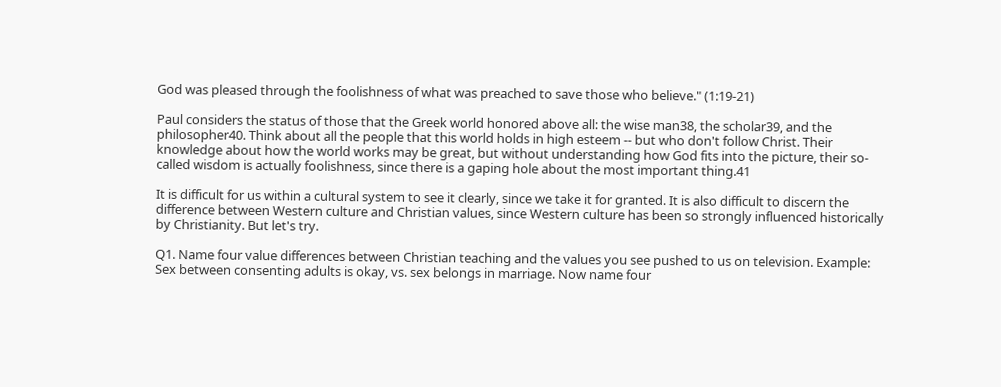God was pleased through the foolishness of what was preached to save those who believe." (1:19-21)

Paul considers the status of those that the Greek world honored above all: the wise man38, the scholar39, and the philosopher40. Think about all the people that this world holds in high esteem -- but who don't follow Christ. Their knowledge about how the world works may be great, but without understanding how God fits into the picture, their so-called wisdom is actually foolishness, since there is a gaping hole about the most important thing.41

It is difficult for us within a cultural system to see it clearly, since we take it for granted. It is also difficult to discern the difference between Western culture and Christian values, since Western culture has been so strongly influenced historically by Christianity. But let's try.

Q1. Name four value differences between Christian teaching and the values you see pushed to us on television. Example: Sex between consenting adults is okay, vs. sex belongs in marriage. Now name four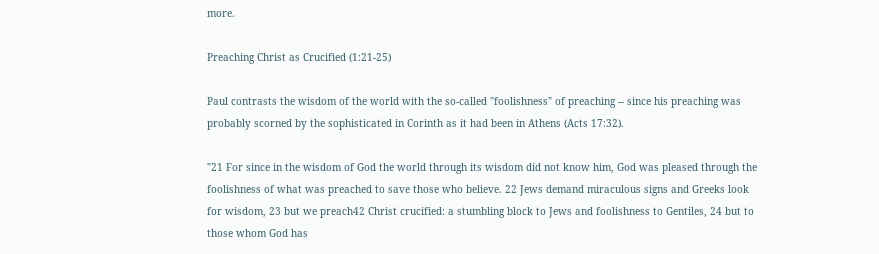more.

Preaching Christ as Crucified (1:21-25)

Paul contrasts the wisdom of the world with the so-called "foolishness" of preaching -- since his preaching was probably scorned by the sophisticated in Corinth as it had been in Athens (Acts 17:32).

"21 For since in the wisdom of God the world through its wisdom did not know him, God was pleased through the foolishness of what was preached to save those who believe. 22 Jews demand miraculous signs and Greeks look for wisdom, 23 but we preach42 Christ crucified: a stumbling block to Jews and foolishness to Gentiles, 24 but to those whom God has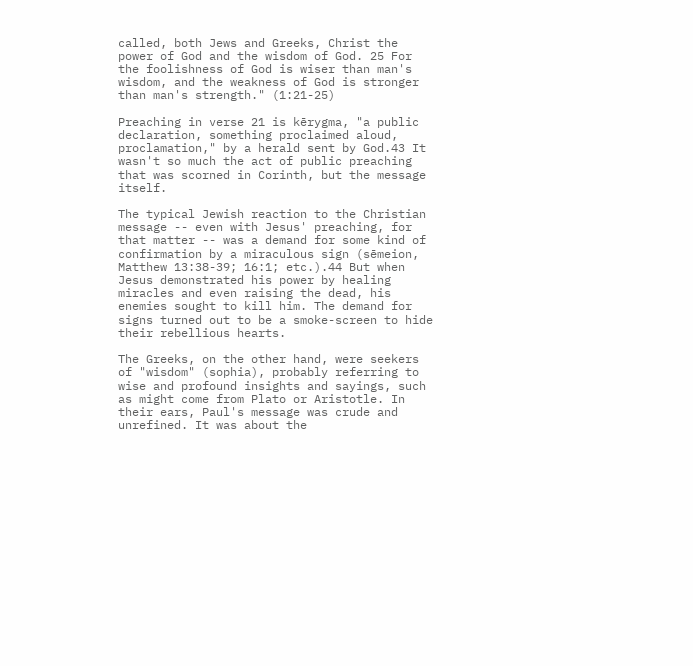called, both Jews and Greeks, Christ the power of God and the wisdom of God. 25 For the foolishness of God is wiser than man's wisdom, and the weakness of God is stronger than man's strength." (1:21-25)

Preaching in verse 21 is kērygma, "a public declaration, something proclaimed aloud, proclamation," by a herald sent by God.43 It wasn't so much the act of public preaching that was scorned in Corinth, but the message itself.

The typical Jewish reaction to the Christian message -- even with Jesus' preaching, for that matter -- was a demand for some kind of confirmation by a miraculous sign (sēmeion, Matthew 13:38-39; 16:1; etc.).44 But when Jesus demonstrated his power by healing miracles and even raising the dead, his enemies sought to kill him. The demand for signs turned out to be a smoke-screen to hide their rebellious hearts.

The Greeks, on the other hand, were seekers of "wisdom" (sophia), probably referring to wise and profound insights and sayings, such as might come from Plato or Aristotle. In their ears, Paul's message was crude and unrefined. It was about the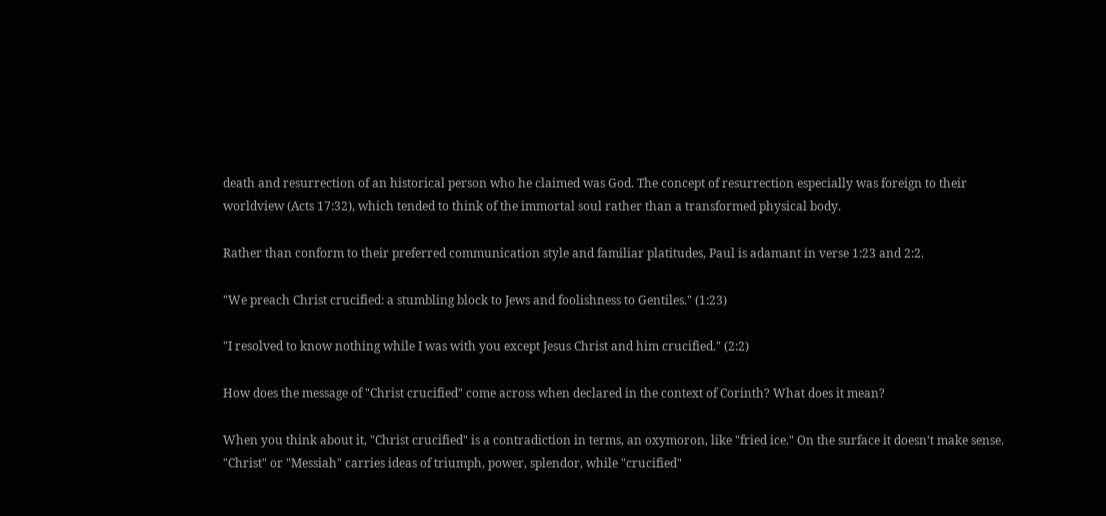death and resurrection of an historical person who he claimed was God. The concept of resurrection especially was foreign to their worldview (Acts 17:32), which tended to think of the immortal soul rather than a transformed physical body.

Rather than conform to their preferred communication style and familiar platitudes, Paul is adamant in verse 1:23 and 2:2.

"We preach Christ crucified: a stumbling block to Jews and foolishness to Gentiles." (1:23)

"I resolved to know nothing while I was with you except Jesus Christ and him crucified." (2:2)

How does the message of "Christ crucified" come across when declared in the context of Corinth? What does it mean?

When you think about it, "Christ crucified" is a contradiction in terms, an oxymoron, like "fried ice." On the surface it doesn't make sense. "Christ" or "Messiah" carries ideas of triumph, power, splendor, while "crucified"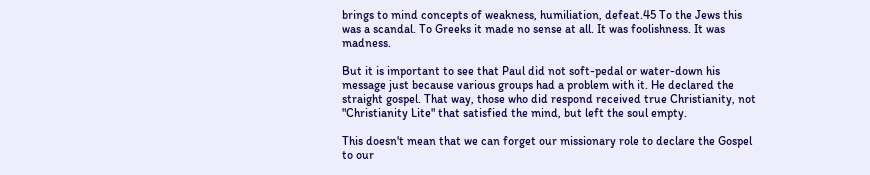brings to mind concepts of weakness, humiliation, defeat.45 To the Jews this was a scandal. To Greeks it made no sense at all. It was foolishness. It was madness.

But it is important to see that Paul did not soft-pedal or water-down his message just because various groups had a problem with it. He declared the straight gospel. That way, those who did respond received true Christianity, not "Christianity Lite" that satisfied the mind, but left the soul empty.

This doesn't mean that we can forget our missionary role to declare the Gospel to our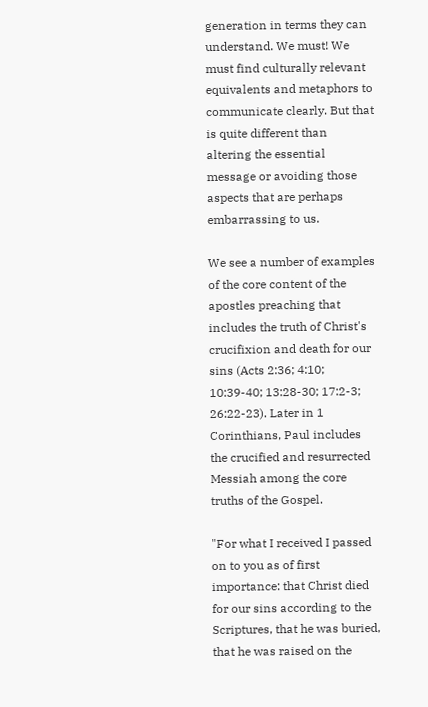generation in terms they can understand. We must! We must find culturally relevant equivalents and metaphors to communicate clearly. But that is quite different than altering the essential message or avoiding those aspects that are perhaps embarrassing to us.

We see a number of examples of the core content of the apostles preaching that includes the truth of Christ's crucifixion and death for our sins (Acts 2:36; 4:10; 10:39-40; 13:28-30; 17:2-3; 26:22-23). Later in 1 Corinthians, Paul includes the crucified and resurrected Messiah among the core truths of the Gospel.

"For what I received I passed on to you as of first importance: that Christ died for our sins according to the Scriptures, that he was buried, that he was raised on the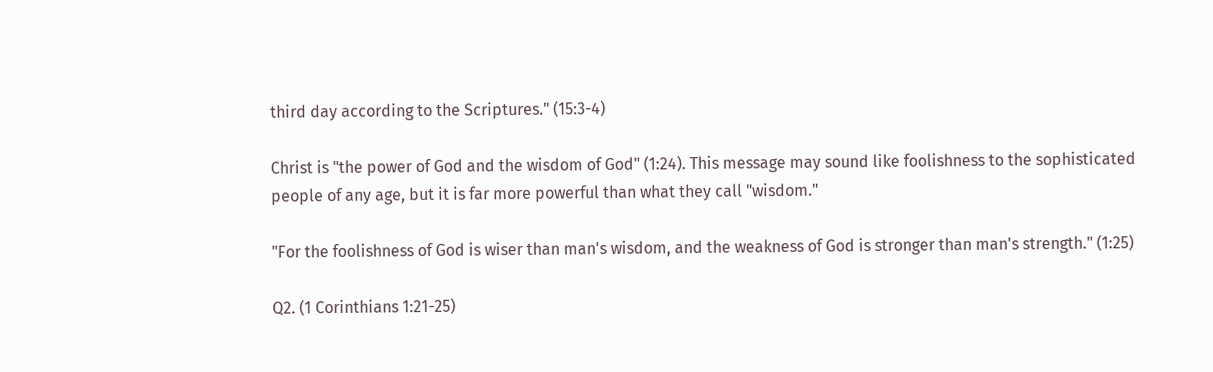third day according to the Scriptures." (15:3-4)

Christ is "the power of God and the wisdom of God" (1:24). This message may sound like foolishness to the sophisticated people of any age, but it is far more powerful than what they call "wisdom."

"For the foolishness of God is wiser than man's wisdom, and the weakness of God is stronger than man's strength." (1:25)

Q2. (1 Corinthians 1:21-25)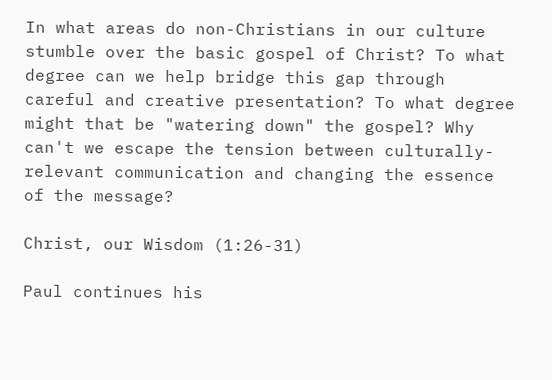In what areas do non-Christians in our culture stumble over the basic gospel of Christ? To what degree can we help bridge this gap through careful and creative presentation? To what degree might that be "watering down" the gospel? Why can't we escape the tension between culturally-relevant communication and changing the essence of the message?

Christ, our Wisdom (1:26-31)

Paul continues his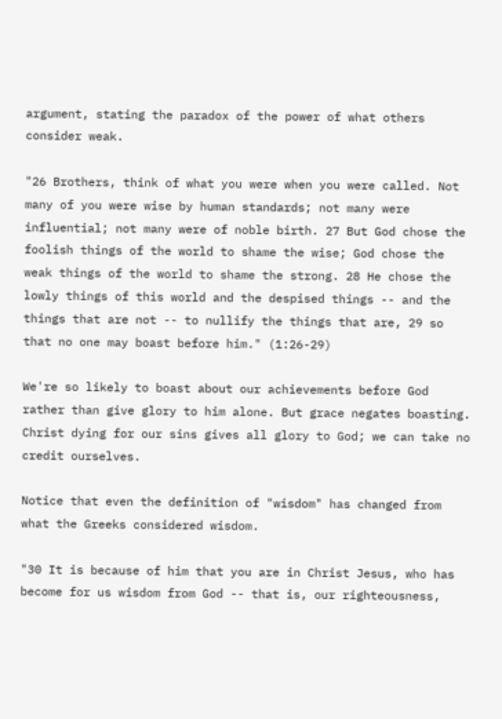argument, stating the paradox of the power of what others consider weak.

"26 Brothers, think of what you were when you were called. Not many of you were wise by human standards; not many were influential; not many were of noble birth. 27 But God chose the foolish things of the world to shame the wise; God chose the weak things of the world to shame the strong. 28 He chose the lowly things of this world and the despised things -- and the things that are not -- to nullify the things that are, 29 so that no one may boast before him." (1:26-29)

We're so likely to boast about our achievements before God rather than give glory to him alone. But grace negates boasting. Christ dying for our sins gives all glory to God; we can take no credit ourselves.

Notice that even the definition of "wisdom" has changed from what the Greeks considered wisdom.

"30 It is because of him that you are in Christ Jesus, who has become for us wisdom from God -- that is, our righteousness,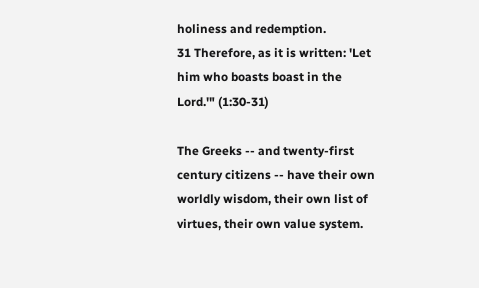holiness and redemption.
31 Therefore, as it is written: 'Let him who boasts boast in the Lord.'" (1:30-31)

The Greeks -- and twenty-first century citizens -- have their own worldly wisdom, their own list of virtues, their own value system.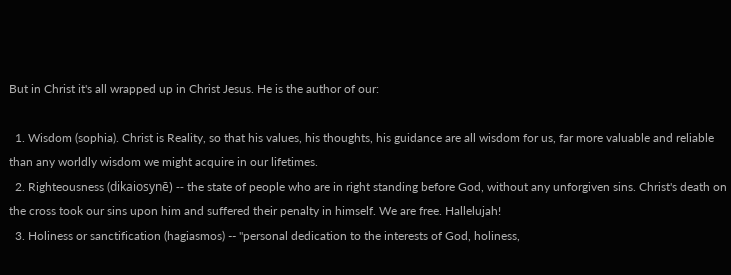But in Christ it's all wrapped up in Christ Jesus. He is the author of our:

  1. Wisdom (sophia). Christ is Reality, so that his values, his thoughts, his guidance are all wisdom for us, far more valuable and reliable than any worldly wisdom we might acquire in our lifetimes.
  2. Righteousness (dikaiosynē) -- the state of people who are in right standing before God, without any unforgiven sins. Christ's death on the cross took our sins upon him and suffered their penalty in himself. We are free. Hallelujah!
  3. Holiness or sanctification (hagiasmos) -- "personal dedication to the interests of God, holiness,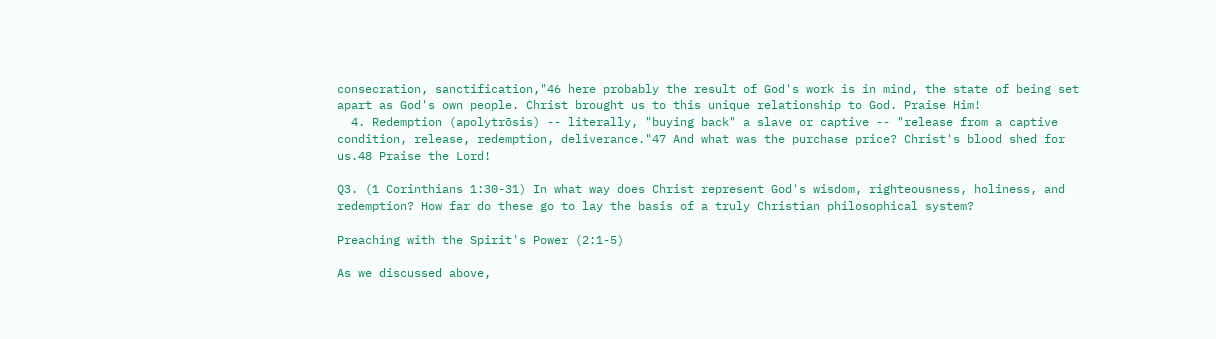consecration, sanctification,"46 here probably the result of God's work is in mind, the state of being set apart as God's own people. Christ brought us to this unique relationship to God. Praise Him!
  4. Redemption (apolytrōsis) -- literally, "buying back" a slave or captive -- "release from a captive condition, release, redemption, deliverance."47 And what was the purchase price? Christ's blood shed for us.48 Praise the Lord!

Q3. (1 Corinthians 1:30-31) In what way does Christ represent God's wisdom, righteousness, holiness, and redemption? How far do these go to lay the basis of a truly Christian philosophical system?

Preaching with the Spirit's Power (2:1-5)

As we discussed above,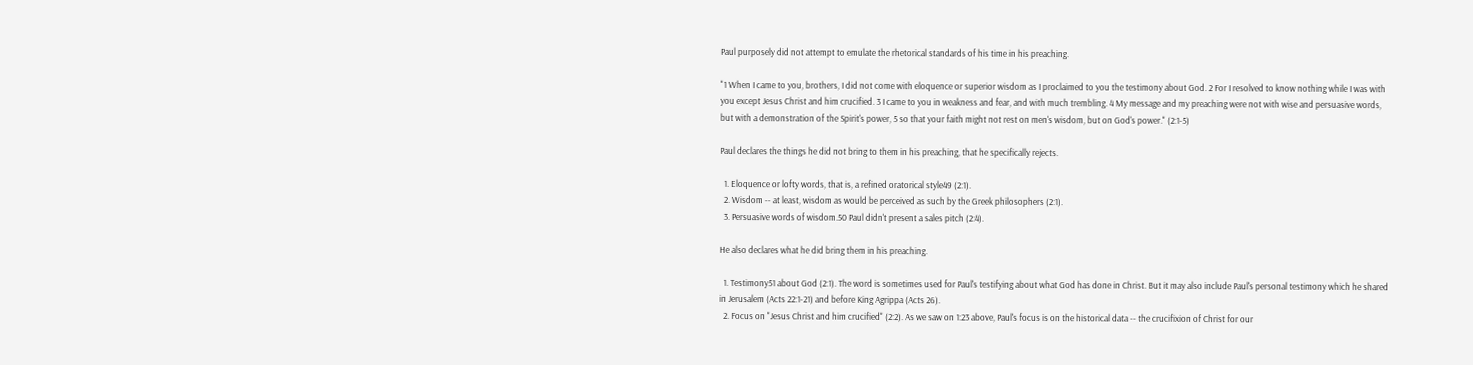Paul purposely did not attempt to emulate the rhetorical standards of his time in his preaching.

"1 When I came to you, brothers, I did not come with eloquence or superior wisdom as I proclaimed to you the testimony about God. 2 For I resolved to know nothing while I was with you except Jesus Christ and him crucified. 3 I came to you in weakness and fear, and with much trembling. 4 My message and my preaching were not with wise and persuasive words, but with a demonstration of the Spirit's power, 5 so that your faith might not rest on men's wisdom, but on God's power." (2:1-5)

Paul declares the things he did not bring to them in his preaching, that he specifically rejects.

  1. Eloquence or lofty words, that is, a refined oratorical style49 (2:1).
  2. Wisdom -- at least, wisdom as would be perceived as such by the Greek philosophers (2:1).
  3. Persuasive words of wisdom.50 Paul didn't present a sales pitch (2:4).

He also declares what he did bring them in his preaching.

  1. Testimony51 about God (2:1). The word is sometimes used for Paul's testifying about what God has done in Christ. But it may also include Paul's personal testimony which he shared in Jerusalem (Acts 22:1-21) and before King Agrippa (Acts 26).
  2. Focus on "Jesus Christ and him crucified" (2:2). As we saw on 1:23 above, Paul's focus is on the historical data -- the crucifixion of Christ for our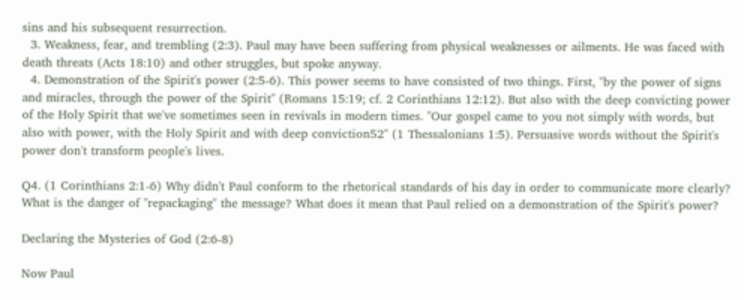sins and his subsequent resurrection.
  3. Weakness, fear, and trembling (2:3). Paul may have been suffering from physical weaknesses or ailments. He was faced with death threats (Acts 18:10) and other struggles, but spoke anyway.
  4. Demonstration of the Spirit's power (2:5-6). This power seems to have consisted of two things. First, "by the power of signs and miracles, through the power of the Spirit" (Romans 15:19; cf. 2 Corinthians 12:12). But also with the deep convicting power of the Holy Spirit that we've sometimes seen in revivals in modern times. "Our gospel came to you not simply with words, but also with power, with the Holy Spirit and with deep conviction52" (1 Thessalonians 1:5). Persuasive words without the Spirit's power don't transform people's lives.

Q4. (1 Corinthians 2:1-6) Why didn't Paul conform to the rhetorical standards of his day in order to communicate more clearly? What is the danger of "repackaging" the message? What does it mean that Paul relied on a demonstration of the Spirit's power?

Declaring the Mysteries of God (2:6-8)

Now Paul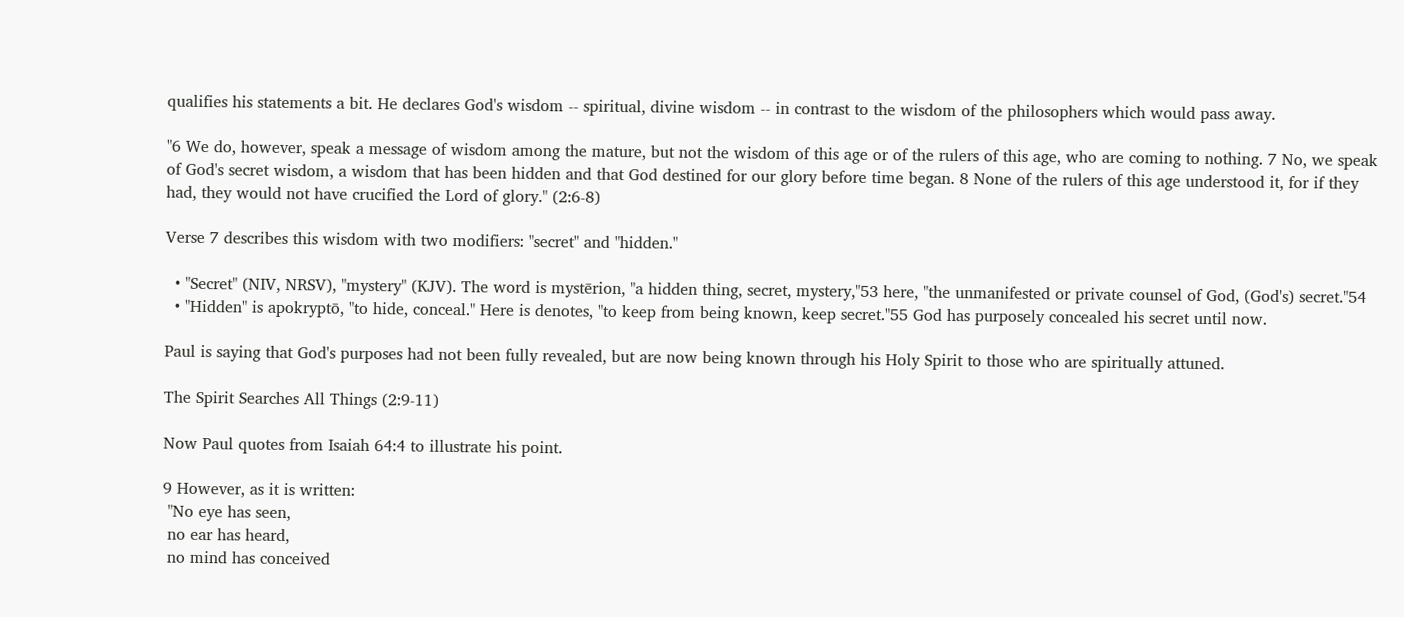qualifies his statements a bit. He declares God's wisdom -- spiritual, divine wisdom -- in contrast to the wisdom of the philosophers which would pass away.

"6 We do, however, speak a message of wisdom among the mature, but not the wisdom of this age or of the rulers of this age, who are coming to nothing. 7 No, we speak of God's secret wisdom, a wisdom that has been hidden and that God destined for our glory before time began. 8 None of the rulers of this age understood it, for if they had, they would not have crucified the Lord of glory." (2:6-8)

Verse 7 describes this wisdom with two modifiers: "secret" and "hidden."

  • "Secret" (NIV, NRSV), "mystery" (KJV). The word is mystērion, "a hidden thing, secret, mystery,"53 here, "the unmanifested or private counsel of God, (God's) secret."54
  • "Hidden" is apokryptō, "to hide, conceal." Here is denotes, "to keep from being known, keep secret."55 God has purposely concealed his secret until now.

Paul is saying that God's purposes had not been fully revealed, but are now being known through his Holy Spirit to those who are spiritually attuned.

The Spirit Searches All Things (2:9-11)

Now Paul quotes from Isaiah 64:4 to illustrate his point.

9 However, as it is written:
 "No eye has seen,
 no ear has heard,
 no mind has conceived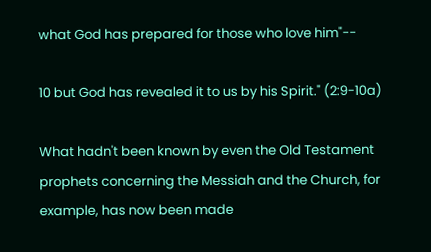what God has prepared for those who love him"--

10 but God has revealed it to us by his Spirit." (2:9-10a)

What hadn't been known by even the Old Testament prophets concerning the Messiah and the Church, for example, has now been made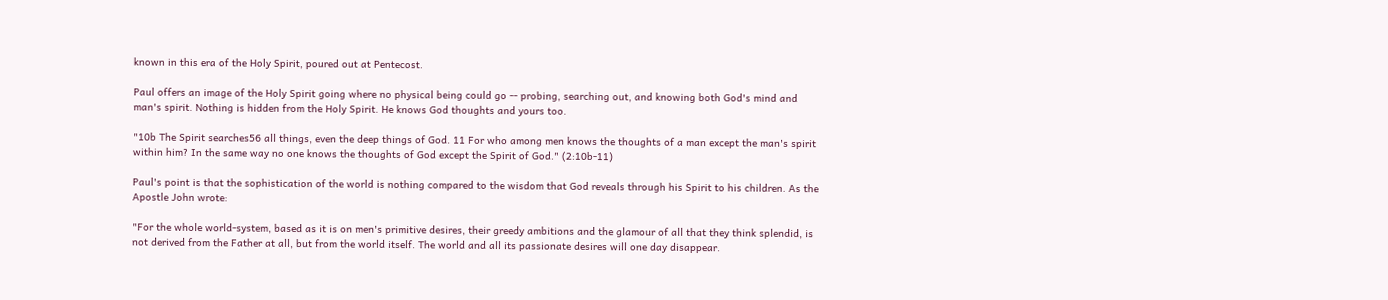known in this era of the Holy Spirit, poured out at Pentecost.

Paul offers an image of the Holy Spirit going where no physical being could go -- probing, searching out, and knowing both God's mind and man's spirit. Nothing is hidden from the Holy Spirit. He knows God thoughts and yours too.

"10b The Spirit searches56 all things, even the deep things of God. 11 For who among men knows the thoughts of a man except the man's spirit within him? In the same way no one knows the thoughts of God except the Spirit of God." (2:10b-11)

Paul's point is that the sophistication of the world is nothing compared to the wisdom that God reveals through his Spirit to his children. As the Apostle John wrote:

"For the whole world-system, based as it is on men's primitive desires, their greedy ambitions and the glamour of all that they think splendid, is not derived from the Father at all, but from the world itself. The world and all its passionate desires will one day disappear.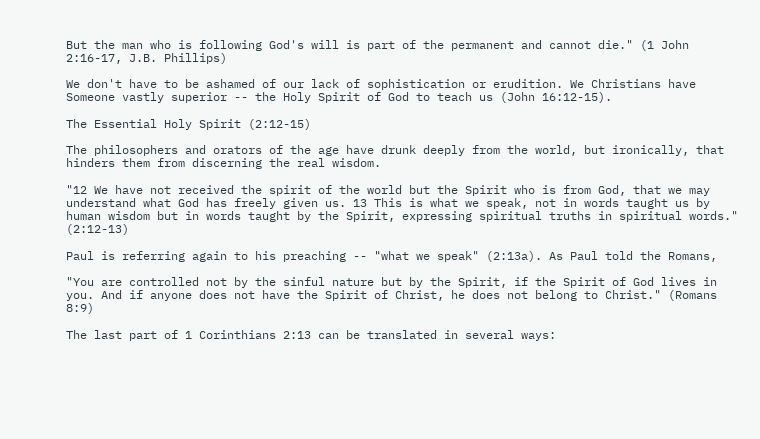But the man who is following God's will is part of the permanent and cannot die." (1 John 2:16-17, J.B. Phillips)

We don't have to be ashamed of our lack of sophistication or erudition. We Christians have Someone vastly superior -- the Holy Spirit of God to teach us (John 16:12-15).

The Essential Holy Spirit (2:12-15)

The philosophers and orators of the age have drunk deeply from the world, but ironically, that hinders them from discerning the real wisdom.

"12 We have not received the spirit of the world but the Spirit who is from God, that we may understand what God has freely given us. 13 This is what we speak, not in words taught us by human wisdom but in words taught by the Spirit, expressing spiritual truths in spiritual words." (2:12-13)

Paul is referring again to his preaching -- "what we speak" (2:13a). As Paul told the Romans,

"You are controlled not by the sinful nature but by the Spirit, if the Spirit of God lives in you. And if anyone does not have the Spirit of Christ, he does not belong to Christ." (Romans 8:9)

The last part of 1 Corinthians 2:13 can be translated in several ways: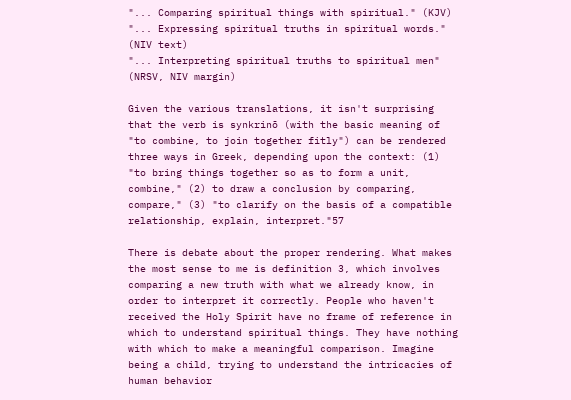"... Comparing spiritual things with spiritual." (KJV)
"... Expressing spiritual truths in spiritual words." (NIV text)
"... Interpreting spiritual truths to spiritual men" (NRSV, NIV margin)

Given the various translations, it isn't surprising that the verb is synkrinō (with the basic meaning of "to combine, to join together fitly") can be rendered three ways in Greek, depending upon the context: (1) "to bring things together so as to form a unit, combine," (2) to draw a conclusion by comparing, compare," (3) "to clarify on the basis of a compatible relationship, explain, interpret."57

There is debate about the proper rendering. What makes the most sense to me is definition 3, which involves comparing a new truth with what we already know, in order to interpret it correctly. People who haven't received the Holy Spirit have no frame of reference in which to understand spiritual things. They have nothing with which to make a meaningful comparison. Imagine being a child, trying to understand the intricacies of human behavior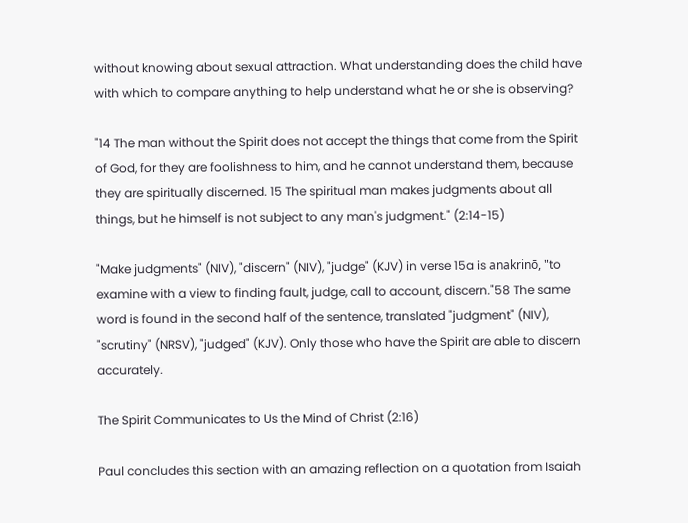without knowing about sexual attraction. What understanding does the child have with which to compare anything to help understand what he or she is observing?

"14 The man without the Spirit does not accept the things that come from the Spirit of God, for they are foolishness to him, and he cannot understand them, because they are spiritually discerned. 15 The spiritual man makes judgments about all things, but he himself is not subject to any man's judgment." (2:14-15)

"Make judgments" (NIV), "discern" (NIV), "judge" (KJV) in verse 15a is anakrinō, "to examine with a view to finding fault, judge, call to account, discern."58 The same word is found in the second half of the sentence, translated "judgment" (NIV), "scrutiny" (NRSV), "judged" (KJV). Only those who have the Spirit are able to discern accurately.

The Spirit Communicates to Us the Mind of Christ (2:16)

Paul concludes this section with an amazing reflection on a quotation from Isaiah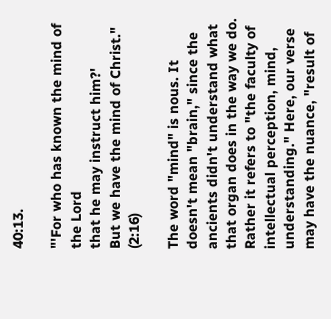40:13.

"'For who has known the mind of the Lord
that he may instruct him?'
But we have the mind of Christ." (2:16)

The word "mind" is nous. It doesn't mean "brain," since the ancients didn't understand what that organ does in the way we do. Rather it refers to "the faculty of intellectual perception, mind, understanding." Here, our verse may have the nuance, "result of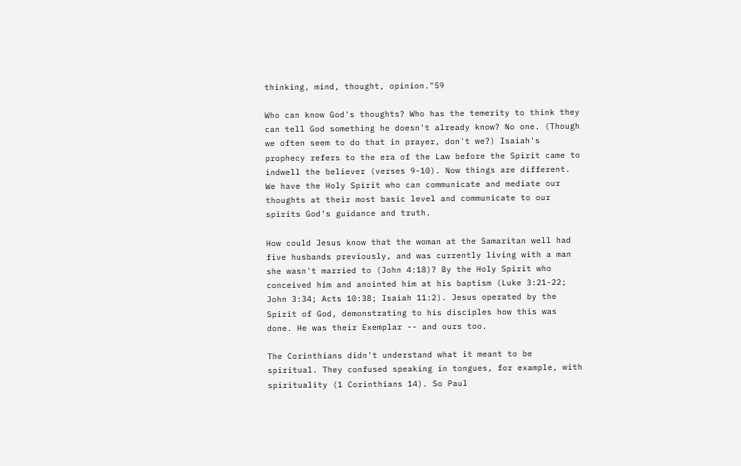thinking, mind, thought, opinion."59

Who can know God's thoughts? Who has the temerity to think they can tell God something he doesn't already know? No one. (Though we often seem to do that in prayer, don't we?) Isaiah's prophecy refers to the era of the Law before the Spirit came to indwell the believer (verses 9-10). Now things are different. We have the Holy Spirit who can communicate and mediate our thoughts at their most basic level and communicate to our spirits God's guidance and truth.

How could Jesus know that the woman at the Samaritan well had five husbands previously, and was currently living with a man she wasn't married to (John 4:18)? By the Holy Spirit who conceived him and anointed him at his baptism (Luke 3:21-22; John 3:34; Acts 10:38; Isaiah 11:2). Jesus operated by the Spirit of God, demonstrating to his disciples how this was done. He was their Exemplar -- and ours too.

The Corinthians didn't understand what it meant to be spiritual. They confused speaking in tongues, for example, with spirituality (1 Corinthians 14). So Paul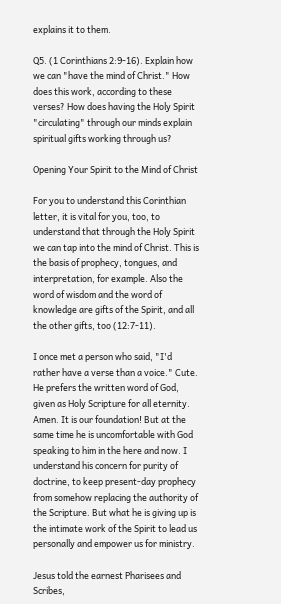explains it to them.

Q5. (1 Corinthians 2:9-16). Explain how we can "have the mind of Christ." How does this work, according to these verses? How does having the Holy Spirit "circulating" through our minds explain spiritual gifts working through us?

Opening Your Spirit to the Mind of Christ

For you to understand this Corinthian letter, it is vital for you, too, to understand that through the Holy Spirit we can tap into the mind of Christ. This is the basis of prophecy, tongues, and interpretation, for example. Also the word of wisdom and the word of knowledge are gifts of the Spirit, and all the other gifts, too (12:7-11).

I once met a person who said, "I'd rather have a verse than a voice." Cute. He prefers the written word of God, given as Holy Scripture for all eternity. Amen. It is our foundation! But at the same time he is uncomfortable with God speaking to him in the here and now. I understand his concern for purity of doctrine, to keep present-day prophecy from somehow replacing the authority of the Scripture. But what he is giving up is the intimate work of the Spirit to lead us personally and empower us for ministry.

Jesus told the earnest Pharisees and Scribes,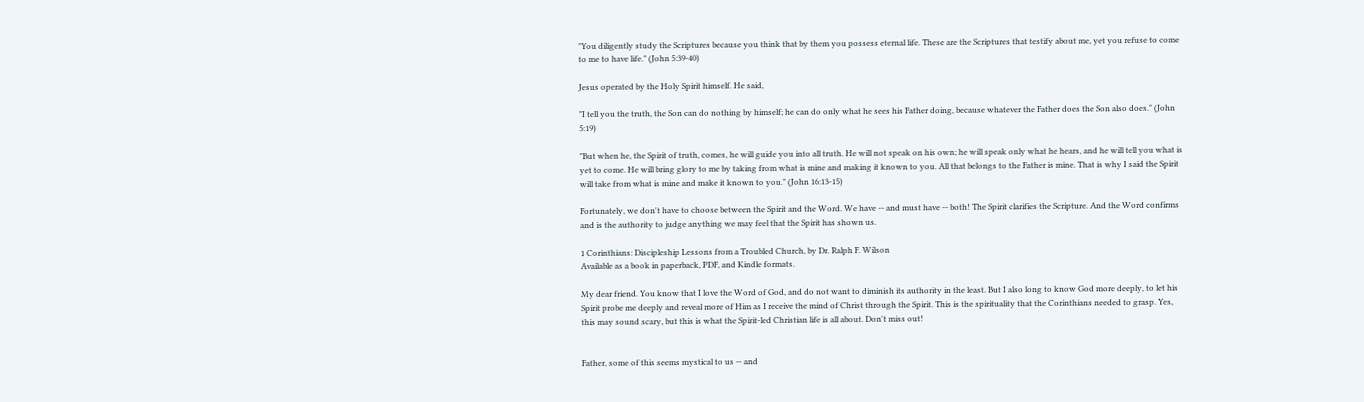"You diligently study the Scriptures because you think that by them you possess eternal life. These are the Scriptures that testify about me, yet you refuse to come to me to have life." (John 5:39-40)

Jesus operated by the Holy Spirit himself. He said,

"I tell you the truth, the Son can do nothing by himself; he can do only what he sees his Father doing, because whatever the Father does the Son also does." (John 5:19)

"But when he, the Spirit of truth, comes, he will guide you into all truth. He will not speak on his own; he will speak only what he hears, and he will tell you what is yet to come. He will bring glory to me by taking from what is mine and making it known to you. All that belongs to the Father is mine. That is why I said the Spirit will take from what is mine and make it known to you." (John 16:13-15)

Fortunately, we don't have to choose between the Spirit and the Word. We have -- and must have -- both! The Spirit clarifies the Scripture. And the Word confirms and is the authority to judge anything we may feel that the Spirit has shown us.

1 Corinthians: Discipleship Lessons from a Troubled Church, by Dr. Ralph F. Wilson
Available as a book in paperback, PDF, and Kindle formats.

My dear friend. You know that I love the Word of God, and do not want to diminish its authority in the least. But I also long to know God more deeply, to let his Spirit probe me deeply and reveal more of Him as I receive the mind of Christ through the Spirit. This is the spirituality that the Corinthians needed to grasp. Yes, this may sound scary, but this is what the Spirit-led Christian life is all about. Don't miss out!


Father, some of this seems mystical to us -- and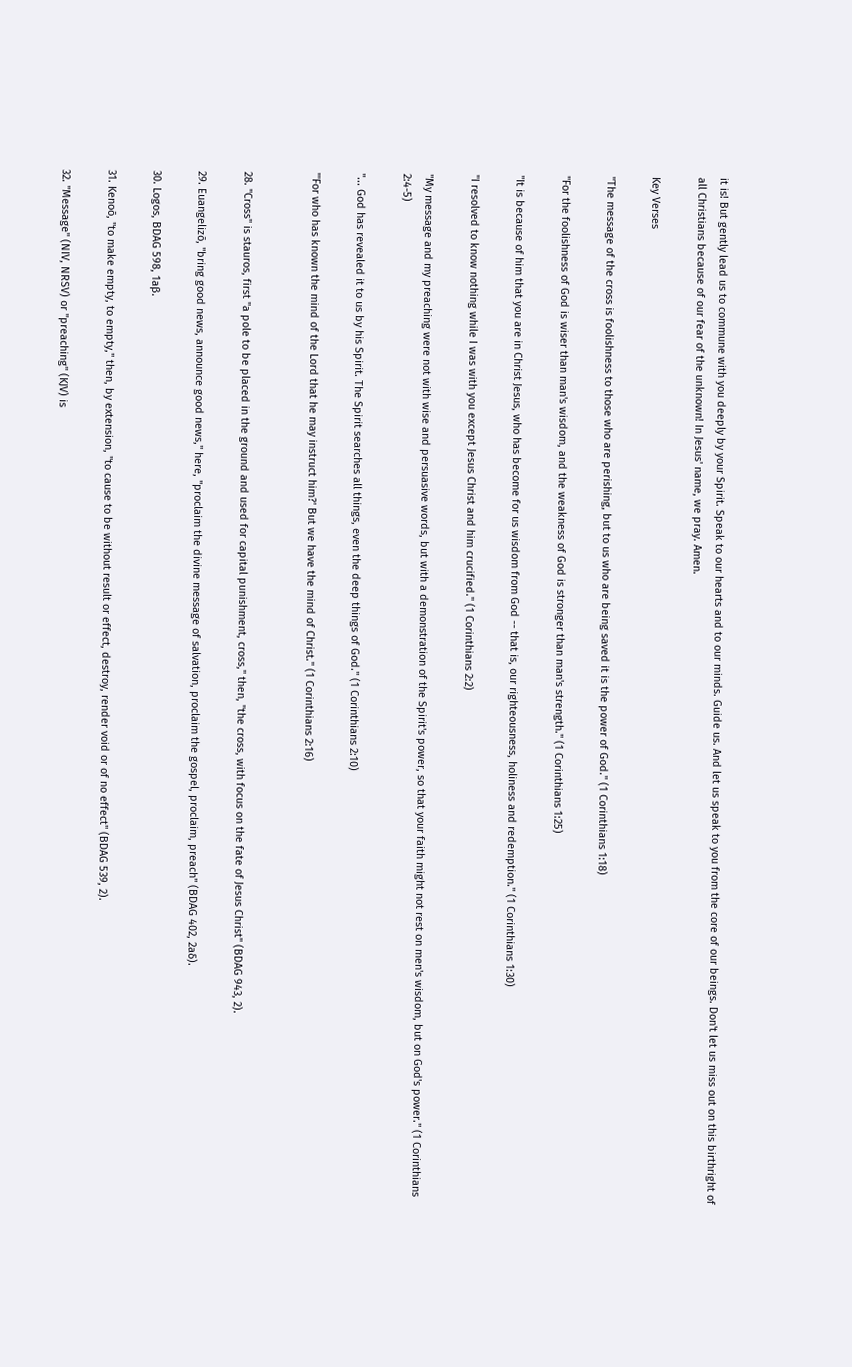it is! But gently lead us to commune with you deeply by your Spirit. Speak to our hearts and to our minds. Guide us. And let us speak to you from the core of our beings. Don't let us miss out on this birthright of all Christians because of our fear of the unknown! In Jesus' name, we pray. Amen.

Key Verses

"The message of the cross is foolishness to those who are perishing, but to us who are being saved it is the power of God." (1 Corinthians 1:18)

"For the foolishness of God is wiser than man's wisdom, and the weakness of God is stronger than man's strength." (1 Corinthians 1:25)

"It is because of him that you are in Christ Jesus, who has become for us wisdom from God -- that is, our righteousness, holiness and redemption." (1 Corinthians 1:30)

"I resolved to know nothing while I was with you except Jesus Christ and him crucified." (1 Corinthians 2:2)

"My message and my preaching were not with wise and persuasive words, but with a demonstration of the Spirit's power, so that your faith might not rest on men's wisdom, but on God's power." (1 Corinthians 2:4-5)

"... God has revealed it to us by his Spirit. The Spirit searches all things, even the deep things of God." (1 Corinthians 2:10)

"'For who has known the mind of the Lord that he may instruct him?' But we have the mind of Christ." (1 Corinthians 2:16)


28. "Cross" is stauros, first "a pole to be placed in the ground and used for capital punishment, cross," then, "the cross, with focus on the fate of Jesus Christ" (BDAG 943, 2).

29. Euangelizō, "bring good news, announce good news," here, "proclaim the divine message of salvation, proclaim the gospel, proclaim, preach" (BDAG 402, 2aδ).

30. Logos, BDAG 598, 1aβ.

31. Kenoō, "to make empty, to empty," then, by extension, "to cause to be without result or effect, destroy, render void or of no effect" (BDAG 539, 2).

32. "Message" (NIV, NRSV) or "preaching" (KJV) is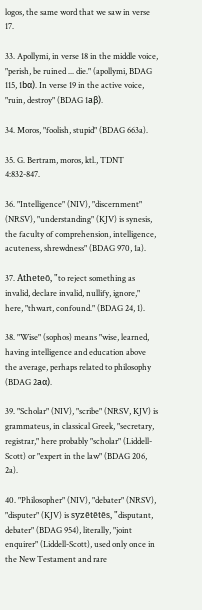logos, the same word that we saw in verse 17.

33. Apollymi, in verse 18 in the middle voice, "perish, be ruined ... die." (apollymi, BDAG 115, 1bα). In verse 19 in the active voice, "ruin, destroy" (BDAG 1aβ).

34. Moros, "foolish, stupid" (BDAG 663a).

35. G. Bertram, moros, ktl., TDNT 4:832-847.

36. "Intelligence" (NIV), "discernment" (NRSV), "understanding" (KJV) is synesis, the faculty of comprehension, intelligence, acuteness, shrewdness" (BDAG 970, 1a).

37. Atheteō, "to reject something as invalid, declare invalid, nullify, ignore," here, "thwart, confound." (BDAG 24, 1).

38. "Wise" (sophos) means "wise, learned, having intelligence and education above the average, perhaps related to philosophy (BDAG 2aα).

39. "Scholar" (NIV), "scribe" (NRSV, KJV) is grammateus, in classical Greek, "secretary, registrar," here probably "scholar" (Liddell-Scott) or "expert in the law" (BDAG 206, 2a).

40. "Philosopher" (NIV), "debater" (NRSV), "disputer" (KJV) is syzētētēs, "disputant, debater" (BDAG 954), literally, "joint enquirer" (Liddell-Scott), used only once in the New Testament and rare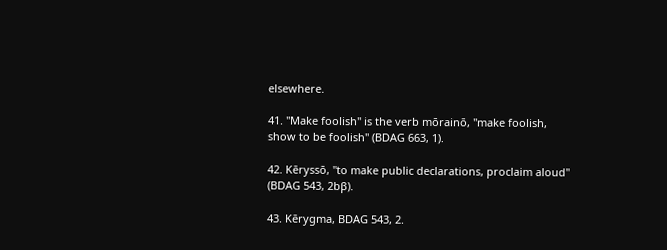elsewhere.

41. "Make foolish" is the verb mōrainō, "make foolish, show to be foolish" (BDAG 663, 1).

42. Kēryssō, "to make public declarations, proclaim aloud" (BDAG 543, 2bβ).

43. Kērygma, BDAG 543, 2.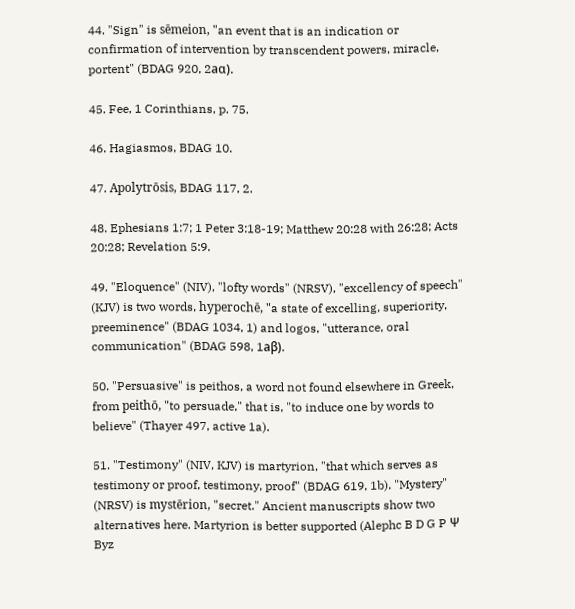44. "Sign" is sēmeion, "an event that is an indication or confirmation of intervention by transcendent powers, miracle, portent" (BDAG 920, 2aα).

45. Fee, 1 Corinthians, p. 75.

46. Hagiasmos, BDAG 10.

47. Apolytrōsis, BDAG 117, 2.

48. Ephesians 1:7; 1 Peter 3:18-19; Matthew 20:28 with 26:28; Acts 20:28; Revelation 5:9.

49. "Eloquence" (NIV), "lofty words" (NRSV), "excellency of speech" (KJV) is two words, hyperochē, "a state of excelling, superiority, preeminence" (BDAG 1034, 1) and logos, "utterance, oral communication" (BDAG 598, 1aβ).

50. "Persuasive" is peithos, a word not found elsewhere in Greek, from peithō, "to persuade," that is, "to induce one by words to believe" (Thayer 497, active 1a).

51. "Testimony" (NIV, KJV) is martyrion, "that which serves as testimony or proof, testimony, proof" (BDAG 619, 1b). "Mystery" (NRSV) is mystērion, "secret." Ancient manuscripts show two alternatives here. Martyrion is better supported (Alephc B D G P Ψ Byz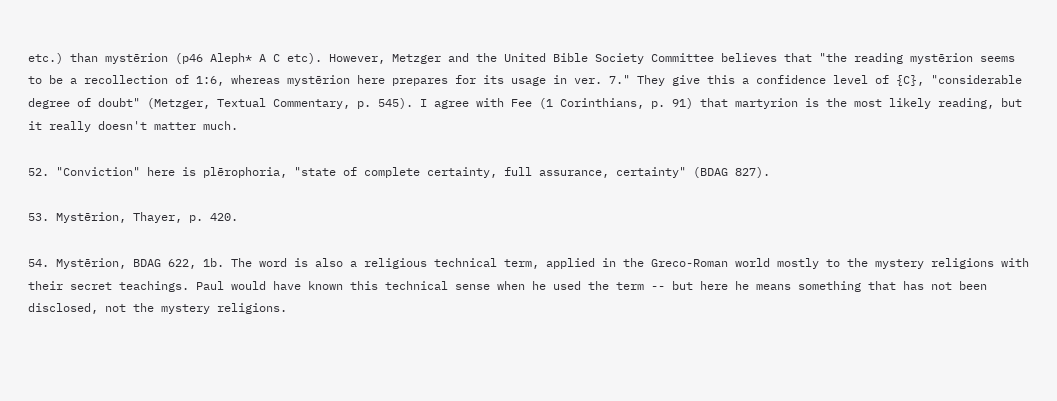etc.) than mystērion (p46 Aleph* A C etc). However, Metzger and the United Bible Society Committee believes that "the reading mystērion seems to be a recollection of 1:6, whereas mystērion here prepares for its usage in ver. 7." They give this a confidence level of {C}, "considerable degree of doubt" (Metzger, Textual Commentary, p. 545). I agree with Fee (1 Corinthians, p. 91) that martyrion is the most likely reading, but it really doesn't matter much.

52. "Conviction" here is plērophoria, "state of complete certainty, full assurance, certainty" (BDAG 827).

53. Mystērion, Thayer, p. 420.

54. Mystērion, BDAG 622, 1b. The word is also a religious technical term, applied in the Greco-Roman world mostly to the mystery religions with their secret teachings. Paul would have known this technical sense when he used the term -- but here he means something that has not been disclosed, not the mystery religions.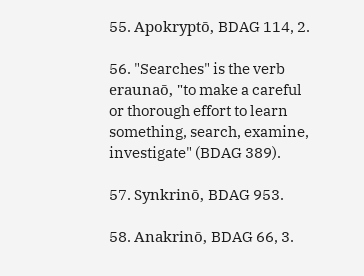55. Apokryptō, BDAG 114, 2.

56. "Searches" is the verb eraunaō, "to make a careful or thorough effort to learn something, search, examine, investigate" (BDAG 389).

57. Synkrinō, BDAG 953.

58. Anakrinō, BDAG 66, 3.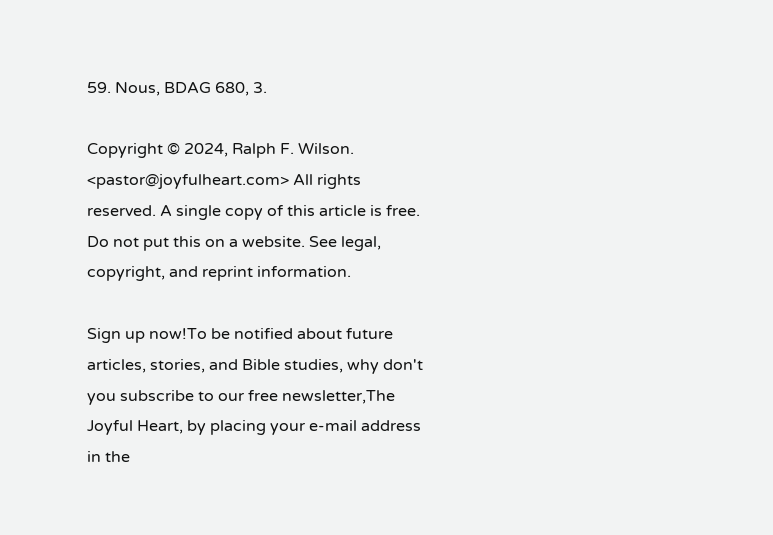59. Nous, BDAG 680, 3.

Copyright © 2024, Ralph F. Wilson. <pastor@joyfulheart.com> All rights reserved. A single copy of this article is free. Do not put this on a website. See legal, copyright, and reprint information.

Sign up now!To be notified about future articles, stories, and Bible studies, why don't you subscribe to our free newsletter,The Joyful Heart, by placing your e-mail address in the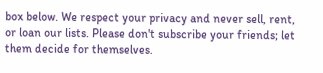box below. We respect your privacy and never sell, rent, or loan our lists. Please don't subscribe your friends; let them decide for themselves.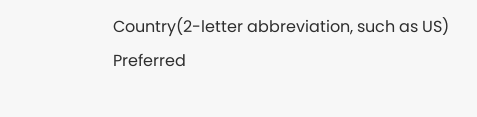Country(2-letter abbreviation, such as US)
Preferred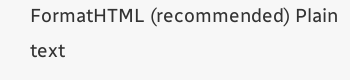FormatHTML (recommended) Plain text